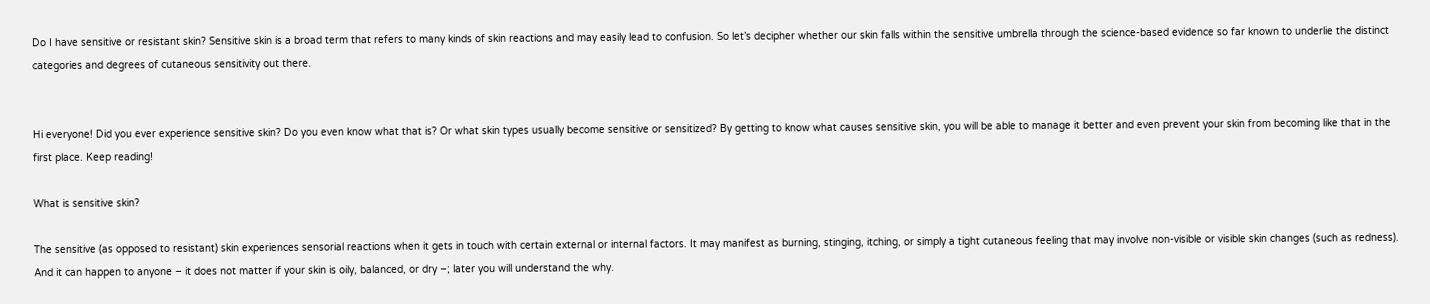Do I have sensitive or resistant skin? Sensitive skin is a broad term that refers to many kinds of skin reactions and may easily lead to confusion. So let’s decipher whether our skin falls within the sensitive umbrella through the science-based evidence so far known to underlie the distinct categories and degrees of cutaneous sensitivity out there.


Hi everyone! Did you ever experience sensitive skin? Do you even know what that is? Or what skin types usually become sensitive or sensitized? By getting to know what causes sensitive skin, you will be able to manage it better and even prevent your skin from becoming like that in the first place. Keep reading!

What is sensitive skin?

The sensitive (as opposed to resistant) skin experiences sensorial reactions when it gets in touch with certain external or internal factors. It may manifest as burning, stinging, itching, or simply a tight cutaneous feeling that may involve non-visible or visible skin changes (such as redness). And it can happen to anyone – it does not matter if your skin is oily, balanced, or dry –; later you will understand the why.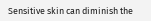Sensitive skin can diminish the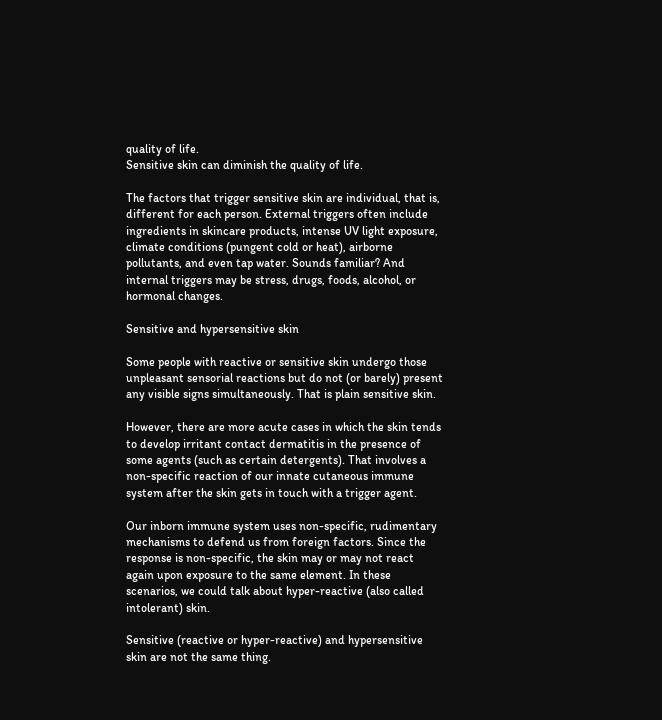quality of life.
Sensitive skin can diminish the quality of life.

The factors that trigger sensitive skin are individual, that is, different for each person. External triggers often include ingredients in skincare products, intense UV light exposure, climate conditions (pungent cold or heat), airborne pollutants, and even tap water. Sounds familiar? And internal triggers may be stress, drugs, foods, alcohol, or hormonal changes.

Sensitive and hypersensitive skin

Some people with reactive or sensitive skin undergo those unpleasant sensorial reactions but do not (or barely) present any visible signs simultaneously. That is plain sensitive skin.

However, there are more acute cases in which the skin tends to develop irritant contact dermatitis in the presence of some agents (such as certain detergents). That involves a non-specific reaction of our innate cutaneous immune system after the skin gets in touch with a trigger agent.

Our inborn immune system uses non-specific, rudimentary mechanisms to defend us from foreign factors. Since the response is non-specific, the skin may or may not react again upon exposure to the same element. In these scenarios, we could talk about hyper-reactive (also called intolerant) skin.

Sensitive (reactive or hyper-reactive) and hypersensitive skin are not the same thing.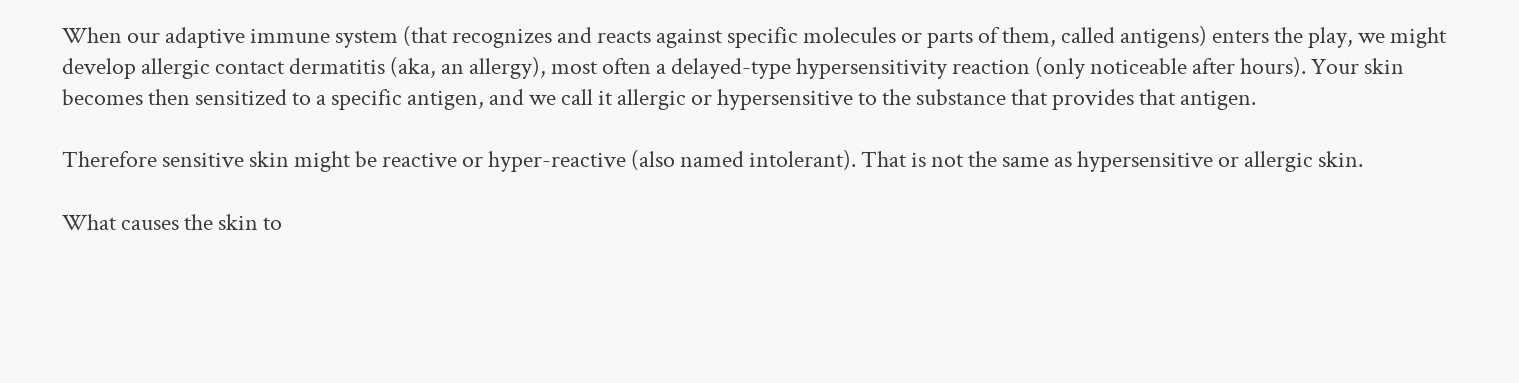When our adaptive immune system (that recognizes and reacts against specific molecules or parts of them, called antigens) enters the play, we might develop allergic contact dermatitis (aka, an allergy), most often a delayed-type hypersensitivity reaction (only noticeable after hours). Your skin becomes then sensitized to a specific antigen, and we call it allergic or hypersensitive to the substance that provides that antigen.

Therefore sensitive skin might be reactive or hyper-reactive (also named intolerant). That is not the same as hypersensitive or allergic skin.

What causes the skin to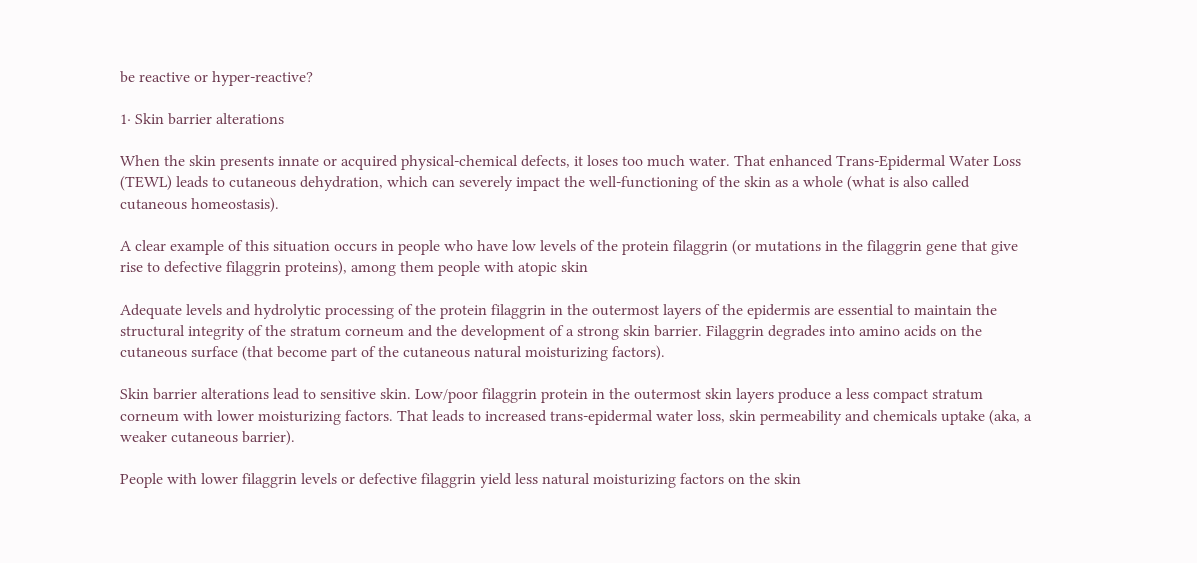be reactive or hyper-reactive?

1· Skin barrier alterations

When the skin presents innate or acquired physical-chemical defects, it loses too much water. That enhanced Trans-Epidermal Water Loss (TEWL) leads to cutaneous dehydration, which can severely impact the well-functioning of the skin as a whole (what is also called cutaneous homeostasis).

A clear example of this situation occurs in people who have low levels of the protein filaggrin (or mutations in the filaggrin gene that give rise to defective filaggrin proteins), among them people with atopic skin

Adequate levels and hydrolytic processing of the protein filaggrin in the outermost layers of the epidermis are essential to maintain the structural integrity of the stratum corneum and the development of a strong skin barrier. Filaggrin degrades into amino acids on the cutaneous surface (that become part of the cutaneous natural moisturizing factors).

Skin barrier alterations lead to sensitive skin. Low/poor filaggrin protein in the outermost skin layers produce a less compact stratum corneum with lower moisturizing factors. That leads to increased trans-epidermal water loss, skin permeability and chemicals uptake (aka, a weaker cutaneous barrier).

People with lower filaggrin levels or defective filaggrin yield less natural moisturizing factors on the skin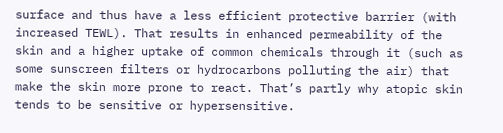surface and thus have a less efficient protective barrier (with increased TEWL). That results in enhanced permeability of the skin and a higher uptake of common chemicals through it (such as some sunscreen filters or hydrocarbons polluting the air) that make the skin more prone to react. That’s partly why atopic skin tends to be sensitive or hypersensitive.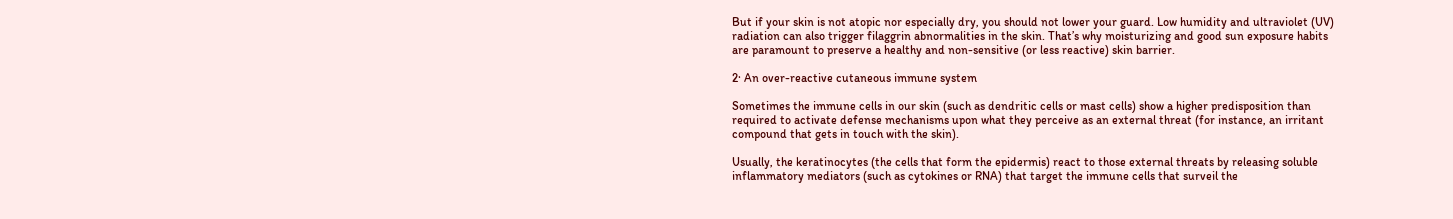But if your skin is not atopic nor especially dry, you should not lower your guard. Low humidity and ultraviolet (UV) radiation can also trigger filaggrin abnormalities in the skin. That’s why moisturizing and good sun exposure habits are paramount to preserve a healthy and non-sensitive (or less reactive) skin barrier.

2· An over-reactive cutaneous immune system

Sometimes the immune cells in our skin (such as dendritic cells or mast cells) show a higher predisposition than required to activate defense mechanisms upon what they perceive as an external threat (for instance, an irritant compound that gets in touch with the skin).

Usually, the keratinocytes (the cells that form the epidermis) react to those external threats by releasing soluble inflammatory mediators (such as cytokines or RNA) that target the immune cells that surveil the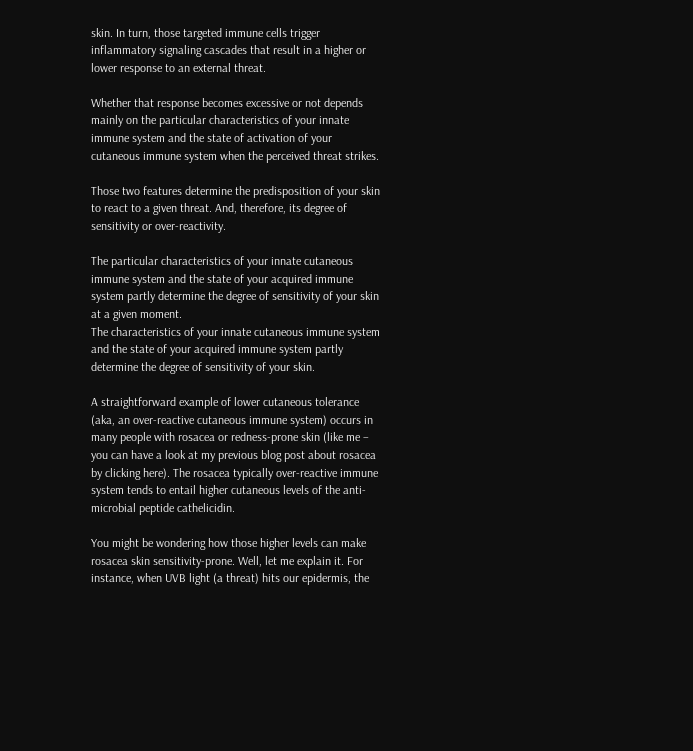skin. In turn, those targeted immune cells trigger inflammatory signaling cascades that result in a higher or lower response to an external threat.

Whether that response becomes excessive or not depends mainly on the particular characteristics of your innate immune system and the state of activation of your cutaneous immune system when the perceived threat strikes.

Those two features determine the predisposition of your skin to react to a given threat. And, therefore, its degree of sensitivity or over-reactivity.

The particular characteristics of your innate cutaneous immune system and the state of your acquired immune system partly determine the degree of sensitivity of your skin at a given moment.
The characteristics of your innate cutaneous immune system and the state of your acquired immune system partly determine the degree of sensitivity of your skin.

A straightforward example of lower cutaneous tolerance (aka, an over-reactive cutaneous immune system) occurs in many people with rosacea or redness-prone skin (like me – you can have a look at my previous blog post about rosacea by clicking here). The rosacea typically over-reactive immune system tends to entail higher cutaneous levels of the anti-microbial peptide cathelicidin.

You might be wondering how those higher levels can make rosacea skin sensitivity-prone. Well, let me explain it. For instance, when UVB light (a threat) hits our epidermis, the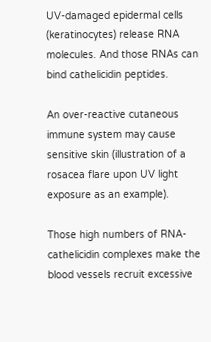UV-damaged epidermal cells (keratinocytes) release RNA molecules. And those RNAs can bind cathelicidin peptides.

An over-reactive cutaneous immune system may cause sensitive skin (illustration of a rosacea flare upon UV light exposure as an example).

Those high numbers of RNA-cathelicidin complexes make the blood vessels recruit excessive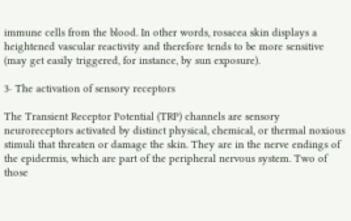immune cells from the blood. In other words, rosacea skin displays a heightened vascular reactivity and therefore tends to be more sensitive (may get easily triggered, for instance, by sun exposure).

3· The activation of sensory receptors

The Transient Receptor Potential (TRP) channels are sensory neuroreceptors activated by distinct physical, chemical, or thermal noxious stimuli that threaten or damage the skin. They are in the nerve endings of the epidermis, which are part of the peripheral nervous system. Two of those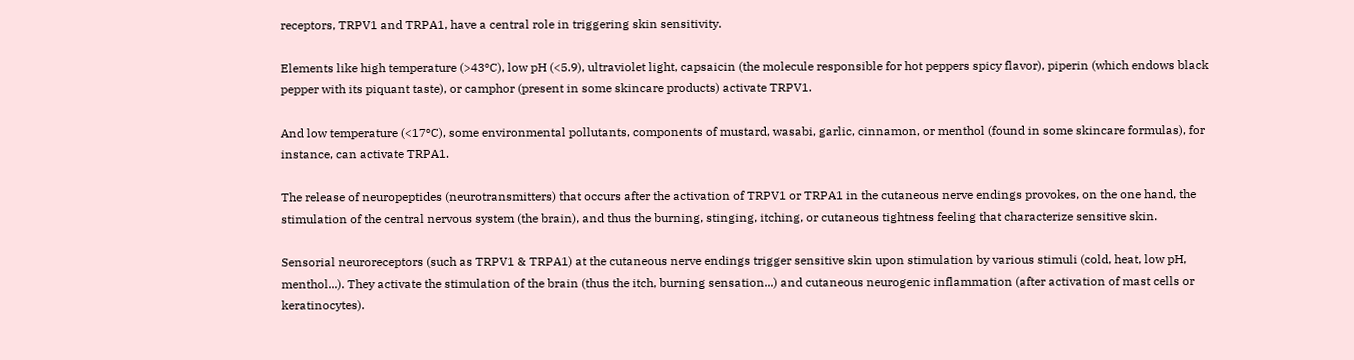receptors, TRPV1 and TRPA1, have a central role in triggering skin sensitivity.

Elements like high temperature (>43ºC), low pH (<5.9), ultraviolet light, capsaicin (the molecule responsible for hot peppers spicy flavor), piperin (which endows black pepper with its piquant taste), or camphor (present in some skincare products) activate TRPV1.

And low temperature (<17ºC), some environmental pollutants, components of mustard, wasabi, garlic, cinnamon, or menthol (found in some skincare formulas), for instance, can activate TRPA1.

The release of neuropeptides (neurotransmitters) that occurs after the activation of TRPV1 or TRPA1 in the cutaneous nerve endings provokes, on the one hand, the stimulation of the central nervous system (the brain), and thus the burning, stinging, itching, or cutaneous tightness feeling that characterize sensitive skin.

Sensorial neuroreceptors (such as TRPV1 & TRPA1) at the cutaneous nerve endings trigger sensitive skin upon stimulation by various stimuli (cold, heat, low pH, menthol...). They activate the stimulation of the brain (thus the itch, burning sensation...) and cutaneous neurogenic inflammation (after activation of mast cells or keratinocytes).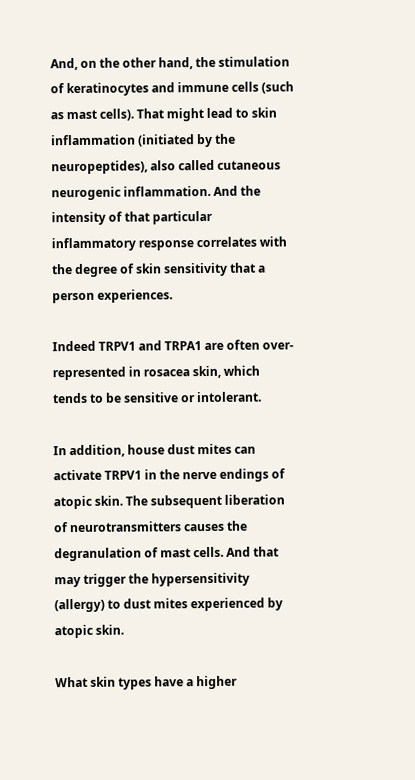And, on the other hand, the stimulation of keratinocytes and immune cells (such as mast cells). That might lead to skin inflammation (initiated by the neuropeptides), also called cutaneous neurogenic inflammation. And the intensity of that particular inflammatory response correlates with the degree of skin sensitivity that a person experiences.

Indeed TRPV1 and TRPA1 are often over-represented in rosacea skin, which tends to be sensitive or intolerant.

In addition, house dust mites can activate TRPV1 in the nerve endings of atopic skin. The subsequent liberation of neurotransmitters causes the degranulation of mast cells. And that may trigger the hypersensitivity (allergy) to dust mites experienced by atopic skin.

What skin types have a higher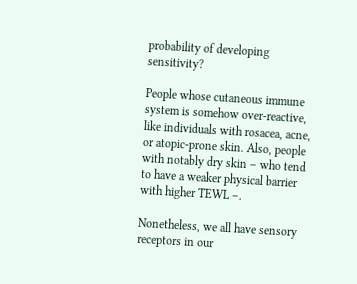probability of developing sensitivity?

People whose cutaneous immune system is somehow over-reactive, like individuals with rosacea, acne, or atopic-prone skin. Also, people with notably dry skin – who tend to have a weaker physical barrier with higher TEWL –.

Nonetheless, we all have sensory receptors in our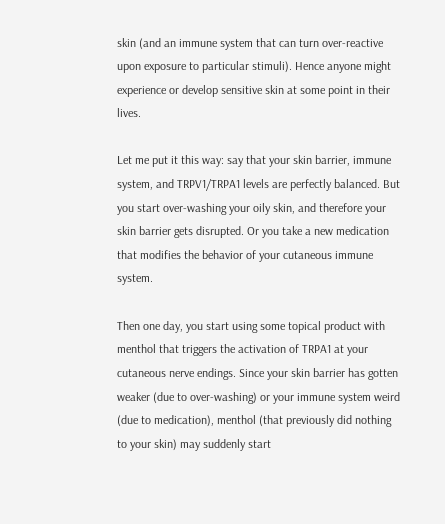skin (and an immune system that can turn over-reactive upon exposure to particular stimuli). Hence anyone might experience or develop sensitive skin at some point in their lives.

Let me put it this way: say that your skin barrier, immune system, and TRPV1/TRPA1 levels are perfectly balanced. But you start over-washing your oily skin, and therefore your skin barrier gets disrupted. Or you take a new medication that modifies the behavior of your cutaneous immune system.

Then one day, you start using some topical product with menthol that triggers the activation of TRPA1 at your cutaneous nerve endings. Since your skin barrier has gotten weaker (due to over-washing) or your immune system weird (due to medication), menthol (that previously did nothing to your skin) may suddenly start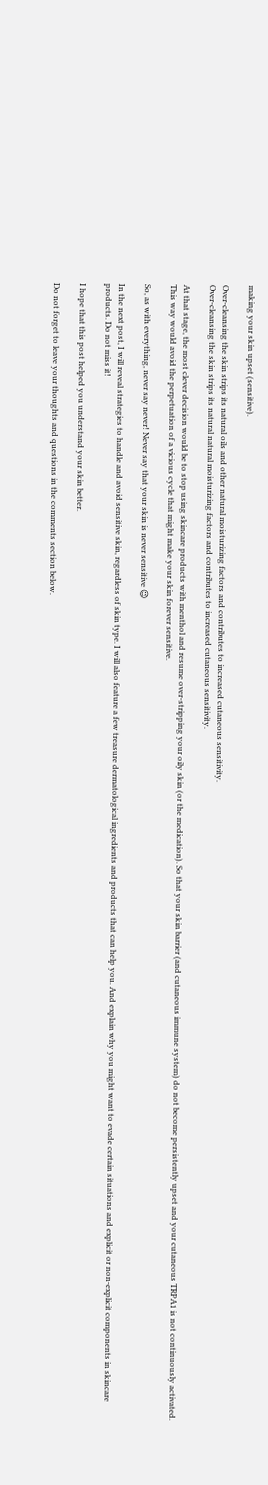making your skin upset (sensitive).

Over-cleansing the skin strips its natural oils and other natural moisturizing factors and contributes to increased cutaneous sensitivity.
Over-cleansing the skin strips its natural natural moisturizing factors and contributes to increased cutaneous sensitivity.

At that stage, the most clever decision would be to stop using skincare products with menthol and resume over-stripping your oily skin (or the medication). So that your skin barrier (and cutaneous immune system) do not become persistently upset and your cutaneous TRPA1 is not continuously activated. This way would avoid the perpetuation of a vicious cycle that might make your skin forever sensitive.

So, as with everything, never say never! Never say that your skin is never sensitive 😉

In the next post, I will reveal strategies to handle and avoid sensitive skin, regardless of skin type. I will also feature a few treasure dermatological ingredients and products that can help you. And explain why you might want to evade certain situations and explicit or non-explicit components in skincare products. Do not miss it!

I hope that this post helped you understand your skin better.

Do not forget to leave your thoughts and questions in the comments section below.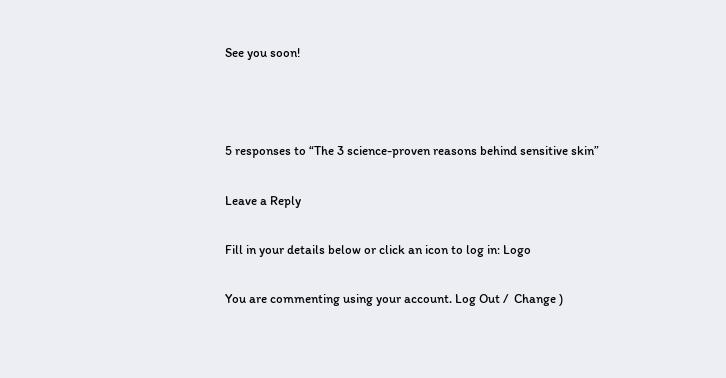See you soon!



5 responses to “The 3 science-proven reasons behind sensitive skin”

Leave a Reply

Fill in your details below or click an icon to log in: Logo

You are commenting using your account. Log Out /  Change )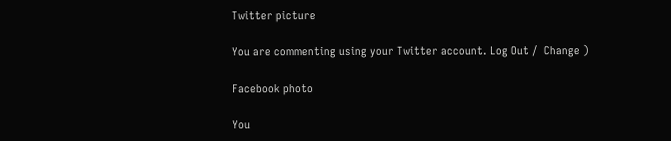Twitter picture

You are commenting using your Twitter account. Log Out /  Change )

Facebook photo

You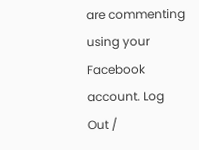are commenting using your Facebook account. Log Out /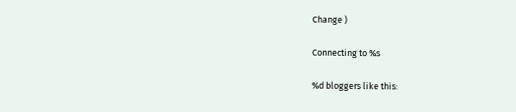Change )

Connecting to %s

%d bloggers like this: